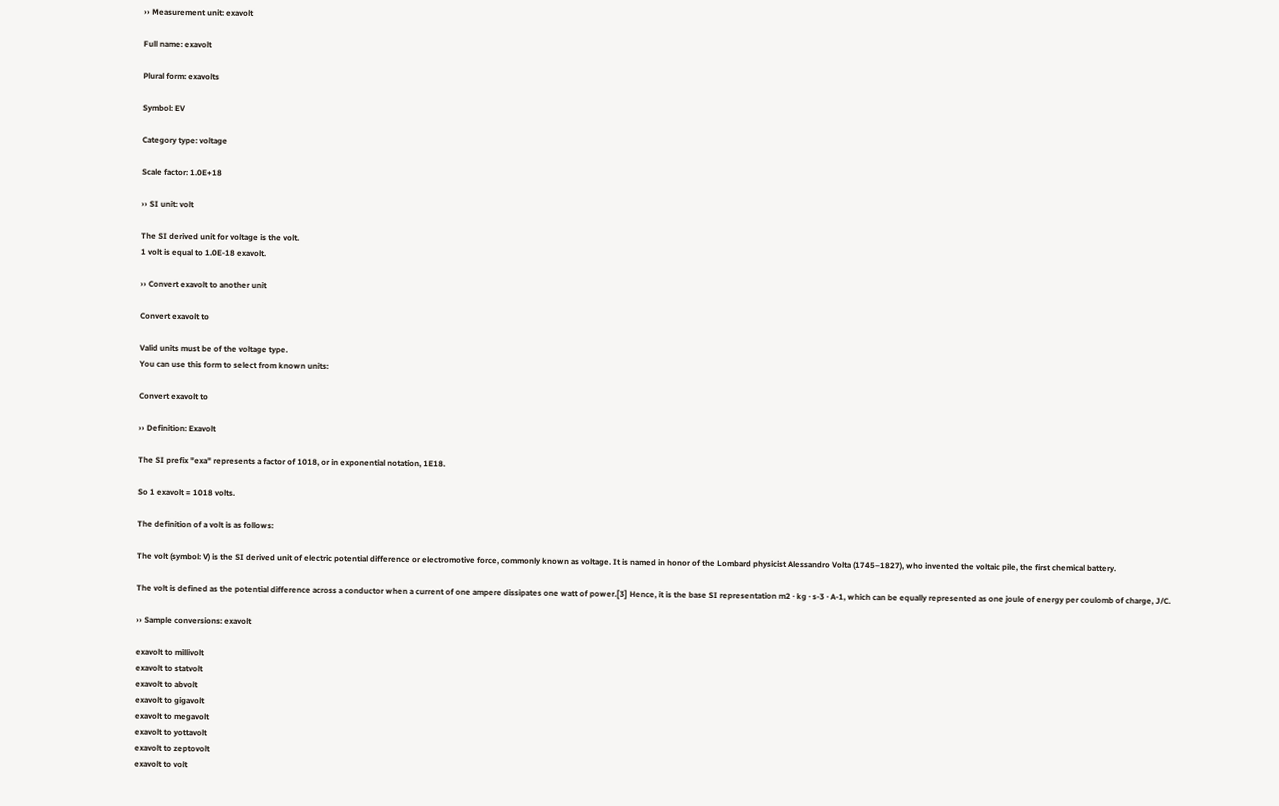›› Measurement unit: exavolt

Full name: exavolt

Plural form: exavolts

Symbol: EV

Category type: voltage

Scale factor: 1.0E+18

›› SI unit: volt

The SI derived unit for voltage is the volt.
1 volt is equal to 1.0E-18 exavolt.

›› Convert exavolt to another unit

Convert exavolt to

Valid units must be of the voltage type.
You can use this form to select from known units:

Convert exavolt to

›› Definition: Exavolt

The SI prefix "exa" represents a factor of 1018, or in exponential notation, 1E18.

So 1 exavolt = 1018 volts.

The definition of a volt is as follows:

The volt (symbol: V) is the SI derived unit of electric potential difference or electromotive force, commonly known as voltage. It is named in honor of the Lombard physicist Alessandro Volta (1745–1827), who invented the voltaic pile, the first chemical battery.

The volt is defined as the potential difference across a conductor when a current of one ampere dissipates one watt of power.[3] Hence, it is the base SI representation m2 · kg · s-3 · A-1, which can be equally represented as one joule of energy per coulomb of charge, J/C.

›› Sample conversions: exavolt

exavolt to millivolt
exavolt to statvolt
exavolt to abvolt
exavolt to gigavolt
exavolt to megavolt
exavolt to yottavolt
exavolt to zeptovolt
exavolt to volt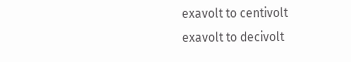exavolt to centivolt
exavolt to decivolt